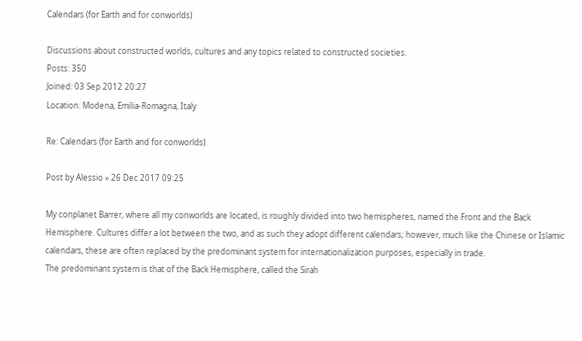Calendars (for Earth and for conworlds)

Discussions about constructed worlds, cultures and any topics related to constructed societies.
Posts: 350
Joined: 03 Sep 2012 20:27
Location: Modena, Emilia-Romagna, Italy

Re: Calendars (for Earth and for conworlds)

Post by Alessio » 26 Dec 2017 09:25

My conplanet Barrer, where all my conworlds are located, is roughly divided into two hemispheres, named the Front and the Back Hemisphere. Cultures differ a lot between the two, and as such they adopt different calendars; however, much like the Chinese or Islamic calendars, these are often replaced by the predominant system for internationalization purposes, especially in trade.
The predominant system is that of the Back Hemisphere, called the Sirah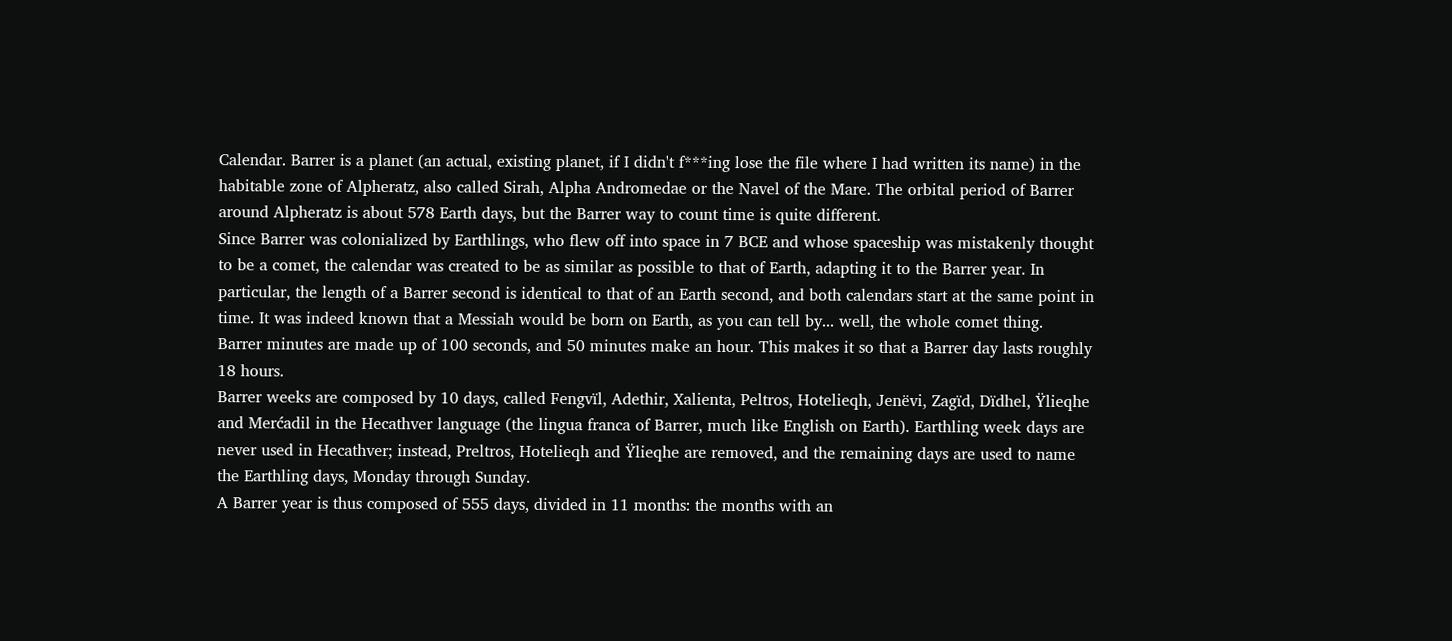Calendar. Barrer is a planet (an actual, existing planet, if I didn't f***ing lose the file where I had written its name) in the habitable zone of Alpheratz, also called Sirah, Alpha Andromedae or the Navel of the Mare. The orbital period of Barrer around Alpheratz is about 578 Earth days, but the Barrer way to count time is quite different.
Since Barrer was colonialized by Earthlings, who flew off into space in 7 BCE and whose spaceship was mistakenly thought to be a comet, the calendar was created to be as similar as possible to that of Earth, adapting it to the Barrer year. In particular, the length of a Barrer second is identical to that of an Earth second, and both calendars start at the same point in time. It was indeed known that a Messiah would be born on Earth, as you can tell by... well, the whole comet thing.
Barrer minutes are made up of 100 seconds, and 50 minutes make an hour. This makes it so that a Barrer day lasts roughly 18 hours.
Barrer weeks are composed by 10 days, called Fengvïl, Adethir, Xalienta, Peltros, Hotelieqh, Jenëvi, Zagïd, Dïdhel, Ÿlieqhe and Merćadil in the Hecathver language (the lingua franca of Barrer, much like English on Earth). Earthling week days are never used in Hecathver; instead, Preltros, Hotelieqh and Ÿlieqhe are removed, and the remaining days are used to name the Earthling days, Monday through Sunday.
A Barrer year is thus composed of 555 days, divided in 11 months: the months with an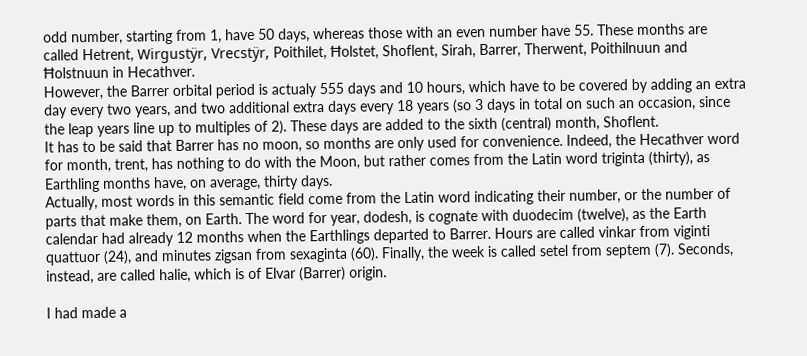odd number, starting from 1, have 50 days, whereas those with an even number have 55. These months are called Hetrent, Wirgustÿr, Vrecstÿr, Poithilet, Ħolstet, Shoflent, Sirah, Barrer, Therwent, Poithilnuun and Ħolstnuun in Hecathver.
However, the Barrer orbital period is actualy 555 days and 10 hours, which have to be covered by adding an extra day every two years, and two additional extra days every 18 years (so 3 days in total on such an occasion, since the leap years line up to multiples of 2). These days are added to the sixth (central) month, Shoflent.
It has to be said that Barrer has no moon, so months are only used for convenience. Indeed, the Hecathver word for month, trent, has nothing to do with the Moon, but rather comes from the Latin word triginta (thirty), as Earthling months have, on average, thirty days.
Actually, most words in this semantic field come from the Latin word indicating their number, or the number of parts that make them, on Earth. The word for year, dodesh, is cognate with duodecim (twelve), as the Earth calendar had already 12 months when the Earthlings departed to Barrer. Hours are called vinkar from viginti quattuor (24), and minutes zigsan from sexaginta (60). Finally, the week is called setel from septem (7). Seconds, instead, are called halie, which is of Elvar (Barrer) origin.

I had made a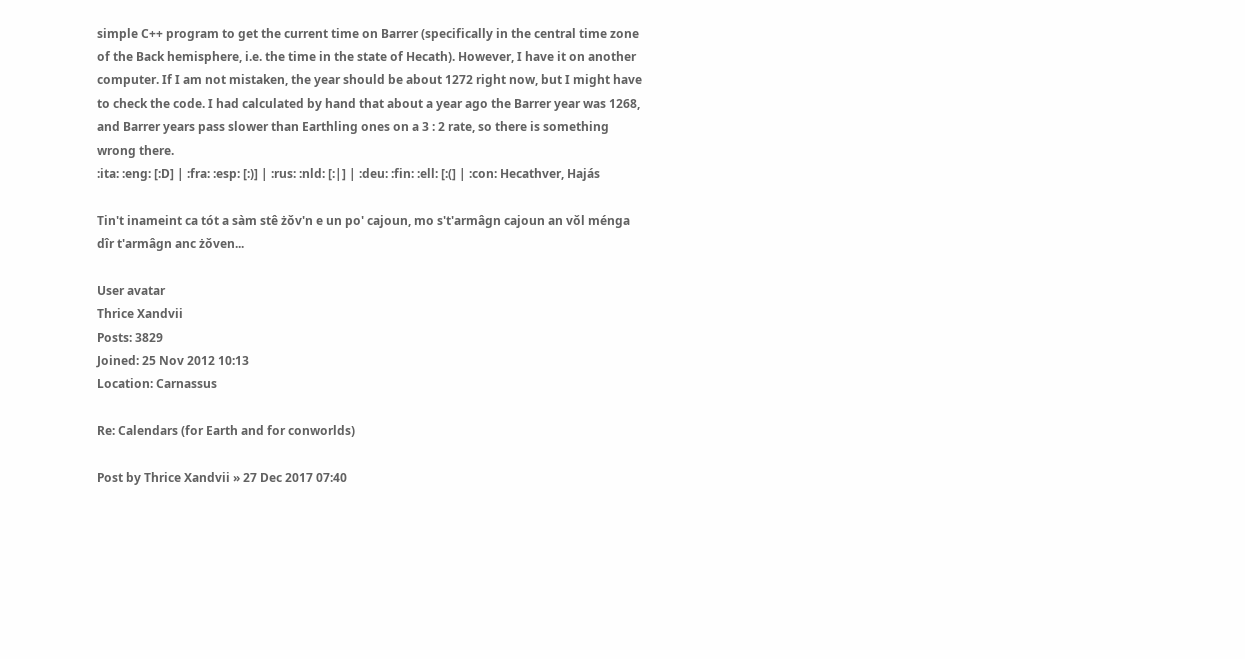simple C++ program to get the current time on Barrer (specifically in the central time zone of the Back hemisphere, i.e. the time in the state of Hecath). However, I have it on another computer. If I am not mistaken, the year should be about 1272 right now, but I might have to check the code. I had calculated by hand that about a year ago the Barrer year was 1268, and Barrer years pass slower than Earthling ones on a 3 : 2 rate, so there is something wrong there.
:ita: :eng: [:D] | :fra: :esp: [:)] | :rus: :nld: [:|] | :deu: :fin: :ell: [:(] | :con: Hecathver, Hajás

Tin't inameint ca tót a sàm stê żǒv'n e un po' cajoun, mo s't'armâgn cajoun an vǒl ménga dîr t'armâgn anc żǒven...

User avatar
Thrice Xandvii
Posts: 3829
Joined: 25 Nov 2012 10:13
Location: Carnassus

Re: Calendars (for Earth and for conworlds)

Post by Thrice Xandvii » 27 Dec 2017 07:40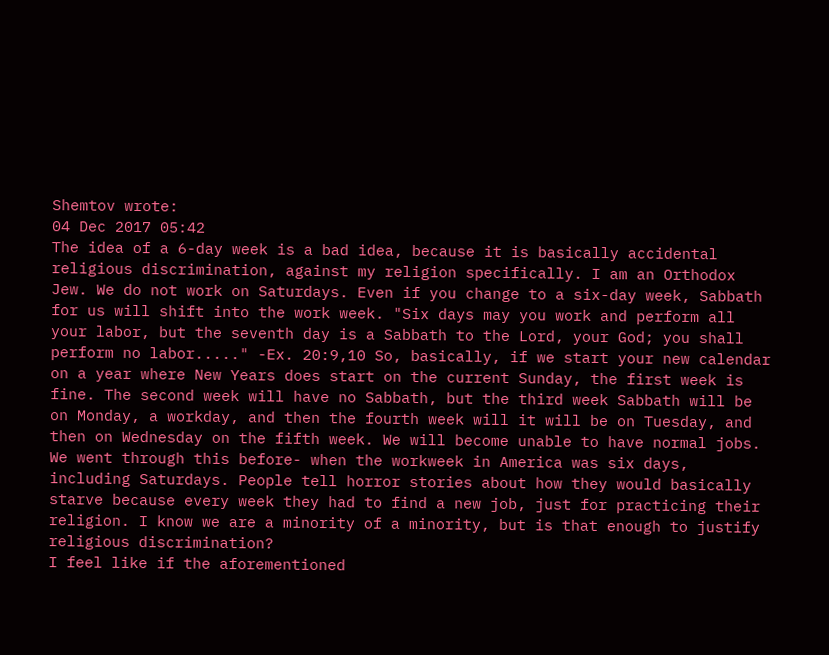Shemtov wrote:
04 Dec 2017 05:42
The idea of a 6-day week is a bad idea, because it is basically accidental religious discrimination, against my religion specifically. I am an Orthodox Jew. We do not work on Saturdays. Even if you change to a six-day week, Sabbath for us will shift into the work week. "Six days may you work and perform all your labor, but the seventh day is a Sabbath to the Lord, your God; you shall perform no labor....." -Ex. 20:9,10 So, basically, if we start your new calendar on a year where New Years does start on the current Sunday, the first week is fine. The second week will have no Sabbath, but the third week Sabbath will be on Monday, a workday, and then the fourth week will it will be on Tuesday, and then on Wednesday on the fifth week. We will become unable to have normal jobs. We went through this before- when the workweek in America was six days, including Saturdays. People tell horror stories about how they would basically starve because every week they had to find a new job, just for practicing their religion. I know we are a minority of a minority, but is that enough to justify religious discrimination?
I feel like if the aforementioned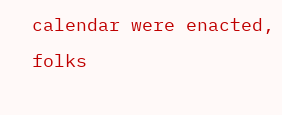calendar were enacted, folks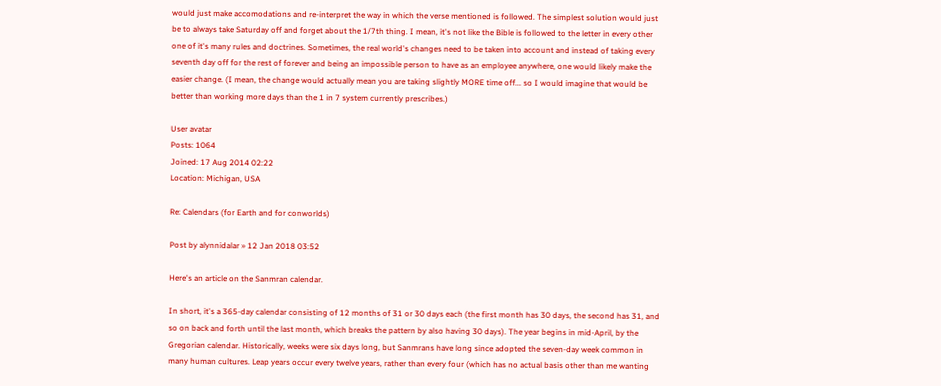would just make accomodations and re-interpret the way in which the verse mentioned is followed. The simplest solution would just be to always take Saturday off and forget about the 1/7th thing. I mean, it's not like the Bible is followed to the letter in every other one of it's many rules and doctrines. Sometimes, the real world's changes need to be taken into account and instead of taking every seventh day off for the rest of forever and being an impossible person to have as an employee anywhere, one would likely make the easier change. (I mean, the change would actually mean you are taking slightly MORE time off... so I would imagine that would be better than working more days than the 1 in 7 system currently prescribes.)

User avatar
Posts: 1064
Joined: 17 Aug 2014 02:22
Location: Michigan, USA

Re: Calendars (for Earth and for conworlds)

Post by alynnidalar » 12 Jan 2018 03:52

Here's an article on the Sanmran calendar.

In short, it's a 365-day calendar consisting of 12 months of 31 or 30 days each (the first month has 30 days, the second has 31, and so on back and forth until the last month, which breaks the pattern by also having 30 days). The year begins in mid-April, by the Gregorian calendar. Historically, weeks were six days long, but Sanmrans have long since adopted the seven-day week common in many human cultures. Leap years occur every twelve years, rather than every four (which has no actual basis other than me wanting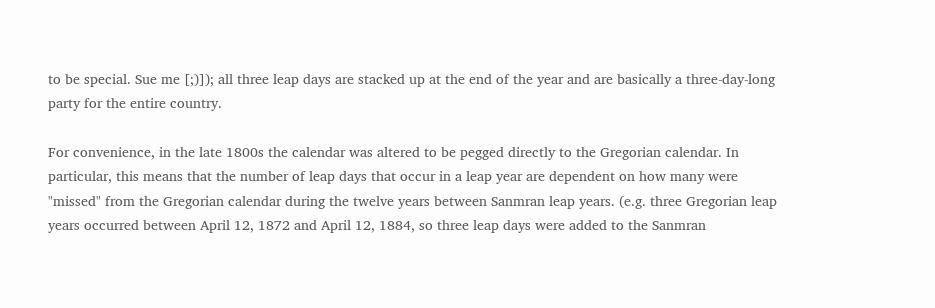to be special. Sue me [;)]); all three leap days are stacked up at the end of the year and are basically a three-day-long party for the entire country.

For convenience, in the late 1800s the calendar was altered to be pegged directly to the Gregorian calendar. In particular, this means that the number of leap days that occur in a leap year are dependent on how many were "missed" from the Gregorian calendar during the twelve years between Sanmran leap years. (e.g. three Gregorian leap years occurred between April 12, 1872 and April 12, 1884, so three leap days were added to the Sanmran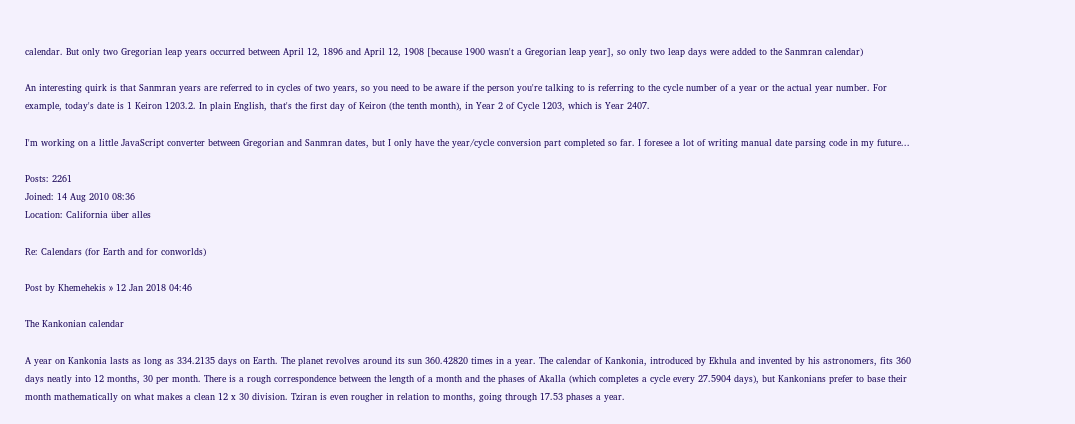calendar. But only two Gregorian leap years occurred between April 12, 1896 and April 12, 1908 [because 1900 wasn't a Gregorian leap year], so only two leap days were added to the Sanmran calendar)

An interesting quirk is that Sanmran years are referred to in cycles of two years, so you need to be aware if the person you're talking to is referring to the cycle number of a year or the actual year number. For example, today's date is 1 Keiron 1203.2. In plain English, that's the first day of Keiron (the tenth month), in Year 2 of Cycle 1203, which is Year 2407.

I'm working on a little JavaScript converter between Gregorian and Sanmran dates, but I only have the year/cycle conversion part completed so far. I foresee a lot of writing manual date parsing code in my future...

Posts: 2261
Joined: 14 Aug 2010 08:36
Location: California über alles

Re: Calendars (for Earth and for conworlds)

Post by Khemehekis » 12 Jan 2018 04:46

The Kankonian calendar

A year on Kankonia lasts as long as 334.2135 days on Earth. The planet revolves around its sun 360.42820 times in a year. The calendar of Kankonia, introduced by Ekhula and invented by his astronomers, fits 360 days neatly into 12 months, 30 per month. There is a rough correspondence between the length of a month and the phases of Akalla (which completes a cycle every 27.5904 days), but Kankonians prefer to base their month mathematically on what makes a clean 12 x 30 division. Tziran is even rougher in relation to months, going through 17.53 phases a year.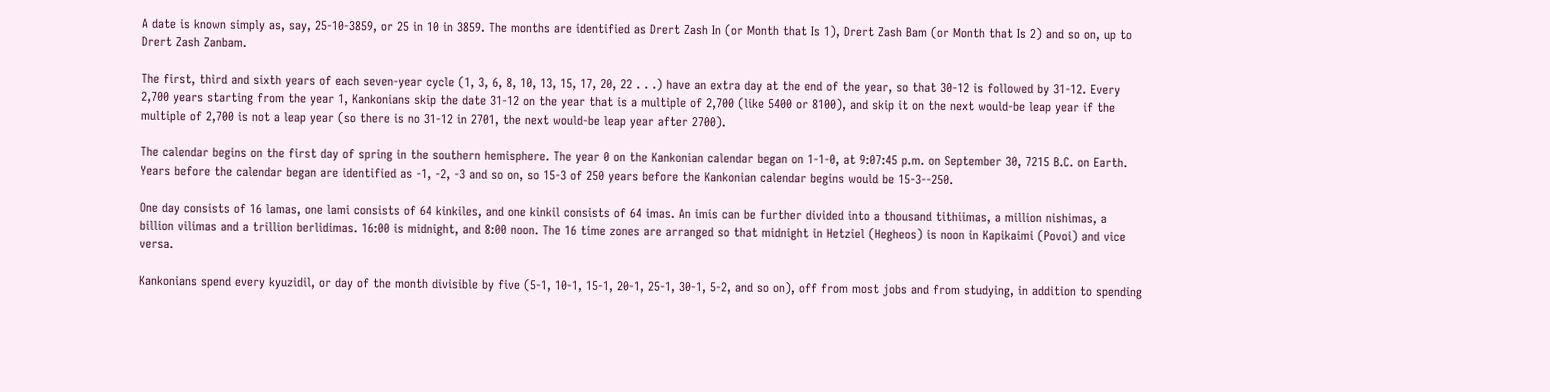A date is known simply as, say, 25-10-3859, or 25 in 10 in 3859. The months are identified as Drert Zash In (or Month that Is 1), Drert Zash Bam (or Month that Is 2) and so on, up to Drert Zash Zanbam.

The first, third and sixth years of each seven-year cycle (1, 3, 6, 8, 10, 13, 15, 17, 20, 22 . . .) have an extra day at the end of the year, so that 30-12 is followed by 31-12. Every 2,700 years starting from the year 1, Kankonians skip the date 31-12 on the year that is a multiple of 2,700 (like 5400 or 8100), and skip it on the next would-be leap year if the multiple of 2,700 is not a leap year (so there is no 31-12 in 2701, the next would-be leap year after 2700).

The calendar begins on the first day of spring in the southern hemisphere. The year 0 on the Kankonian calendar began on 1-1-0, at 9:07:45 p.m. on September 30, 7215 B.C. on Earth. Years before the calendar began are identified as -1, -2, -3 and so on, so 15-3 of 250 years before the Kankonian calendar begins would be 15-3--250.

One day consists of 16 lamas, one lami consists of 64 kinkiles, and one kinkil consists of 64 imas. An imis can be further divided into a thousand tithiimas, a million nishimas, a billion vilimas and a trillion berlidimas. 16:00 is midnight, and 8:00 noon. The 16 time zones are arranged so that midnight in Hetziel (Hegheos) is noon in Kapikaimi (Povoi) and vice versa.

Kankonians spend every kyuzidil, or day of the month divisible by five (5-1, 10-1, 15-1, 20-1, 25-1, 30-1, 5-2, and so on), off from most jobs and from studying, in addition to spending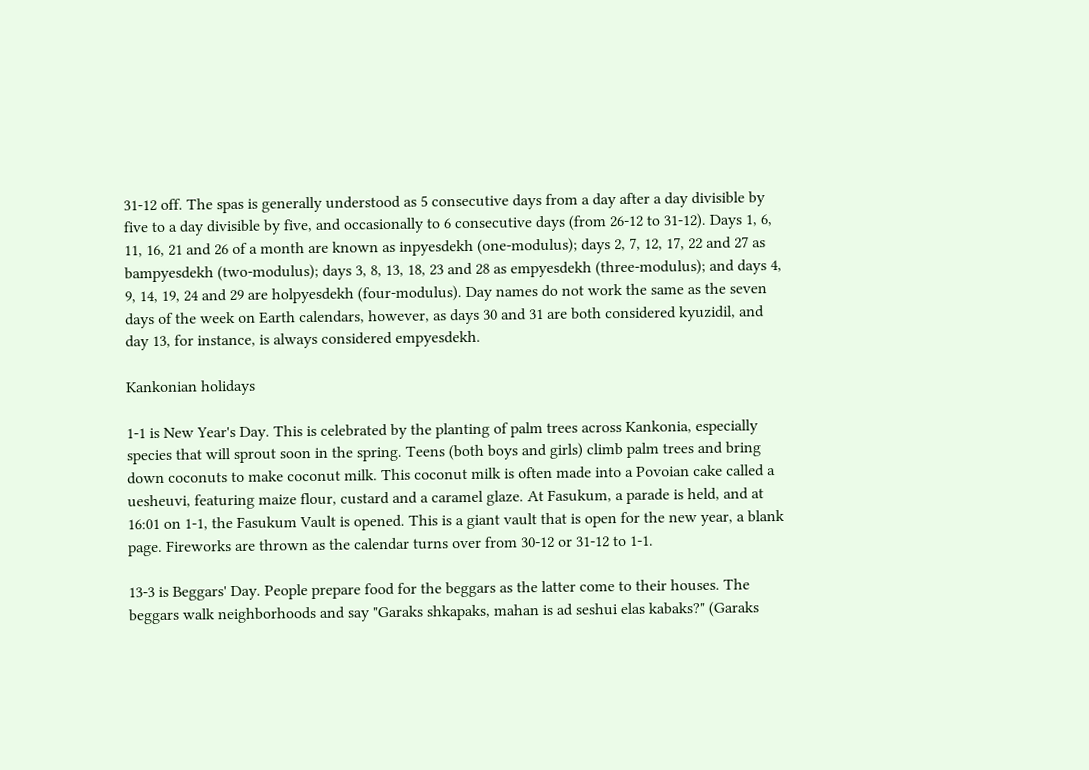31-12 off. The spas is generally understood as 5 consecutive days from a day after a day divisible by five to a day divisible by five, and occasionally to 6 consecutive days (from 26-12 to 31-12). Days 1, 6, 11, 16, 21 and 26 of a month are known as inpyesdekh (one-modulus); days 2, 7, 12, 17, 22 and 27 as bampyesdekh (two-modulus); days 3, 8, 13, 18, 23 and 28 as empyesdekh (three-modulus); and days 4, 9, 14, 19, 24 and 29 are holpyesdekh (four-modulus). Day names do not work the same as the seven days of the week on Earth calendars, however, as days 30 and 31 are both considered kyuzidil, and day 13, for instance, is always considered empyesdekh.

Kankonian holidays

1-1 is New Year's Day. This is celebrated by the planting of palm trees across Kankonia, especially species that will sprout soon in the spring. Teens (both boys and girls) climb palm trees and bring down coconuts to make coconut milk. This coconut milk is often made into a Povoian cake called a uesheuvi, featuring maize flour, custard and a caramel glaze. At Fasukum, a parade is held, and at 16:01 on 1-1, the Fasukum Vault is opened. This is a giant vault that is open for the new year, a blank page. Fireworks are thrown as the calendar turns over from 30-12 or 31-12 to 1-1.

13-3 is Beggars' Day. People prepare food for the beggars as the latter come to their houses. The beggars walk neighborhoods and say "Garaks shkapaks, mahan is ad seshui elas kabaks?" (Garaks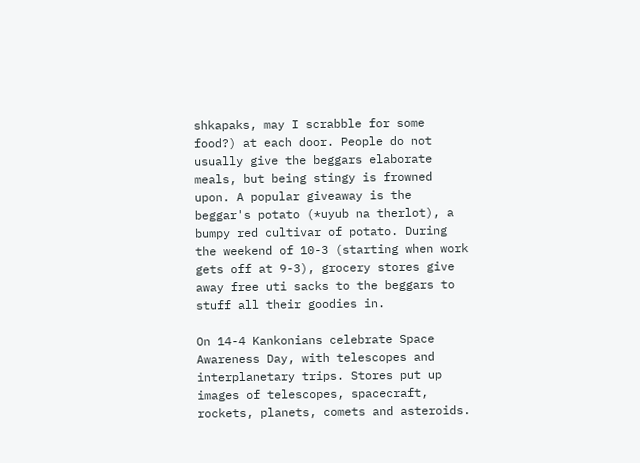shkapaks, may I scrabble for some food?) at each door. People do not usually give the beggars elaborate meals, but being stingy is frowned upon. A popular giveaway is the beggar's potato (*uyub na therlot), a bumpy red cultivar of potato. During the weekend of 10-3 (starting when work gets off at 9-3), grocery stores give away free uti sacks to the beggars to stuff all their goodies in.

On 14-4 Kankonians celebrate Space Awareness Day, with telescopes and interplanetary trips. Stores put up images of telescopes, spacecraft, rockets, planets, comets and asteroids.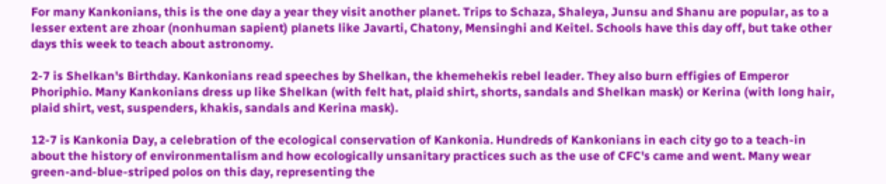For many Kankonians, this is the one day a year they visit another planet. Trips to Schaza, Shaleya, Junsu and Shanu are popular, as to a lesser extent are zhoar (nonhuman sapient) planets like Javarti, Chatony, Mensinghi and Keitel. Schools have this day off, but take other days this week to teach about astronomy.

2-7 is Shelkan's Birthday. Kankonians read speeches by Shelkan, the khemehekis rebel leader. They also burn effigies of Emperor Phoriphio. Many Kankonians dress up like Shelkan (with felt hat, plaid shirt, shorts, sandals and Shelkan mask) or Kerina (with long hair, plaid shirt, vest, suspenders, khakis, sandals and Kerina mask).

12-7 is Kankonia Day, a celebration of the ecological conservation of Kankonia. Hundreds of Kankonians in each city go to a teach-in about the history of environmentalism and how ecologically unsanitary practices such as the use of CFC's came and went. Many wear green-and-blue-striped polos on this day, representing the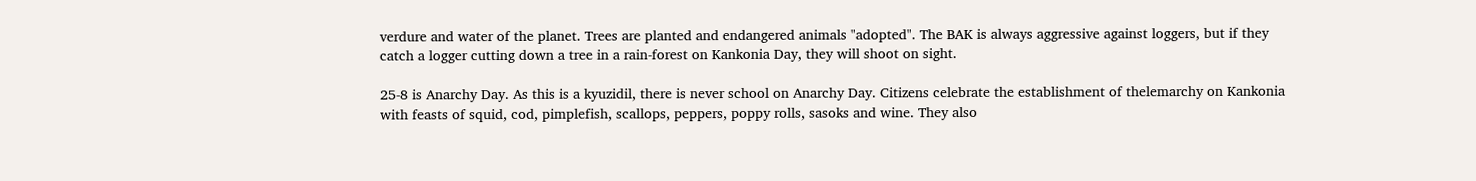verdure and water of the planet. Trees are planted and endangered animals "adopted". The BAK is always aggressive against loggers, but if they catch a logger cutting down a tree in a rain-forest on Kankonia Day, they will shoot on sight.

25-8 is Anarchy Day. As this is a kyuzidil, there is never school on Anarchy Day. Citizens celebrate the establishment of thelemarchy on Kankonia with feasts of squid, cod, pimplefish, scallops, peppers, poppy rolls, sasoks and wine. They also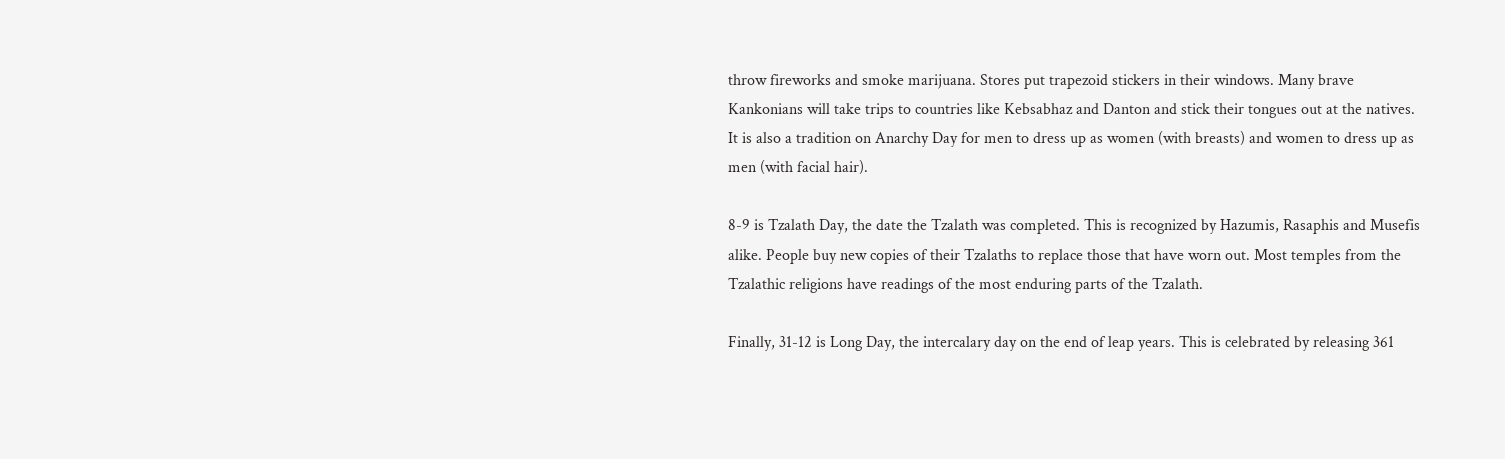throw fireworks and smoke marijuana. Stores put trapezoid stickers in their windows. Many brave Kankonians will take trips to countries like Kebsabhaz and Danton and stick their tongues out at the natives. It is also a tradition on Anarchy Day for men to dress up as women (with breasts) and women to dress up as men (with facial hair).

8-9 is Tzalath Day, the date the Tzalath was completed. This is recognized by Hazumis, Rasaphis and Musefis alike. People buy new copies of their Tzalaths to replace those that have worn out. Most temples from the Tzalathic religions have readings of the most enduring parts of the Tzalath.

Finally, 31-12 is Long Day, the intercalary day on the end of leap years. This is celebrated by releasing 361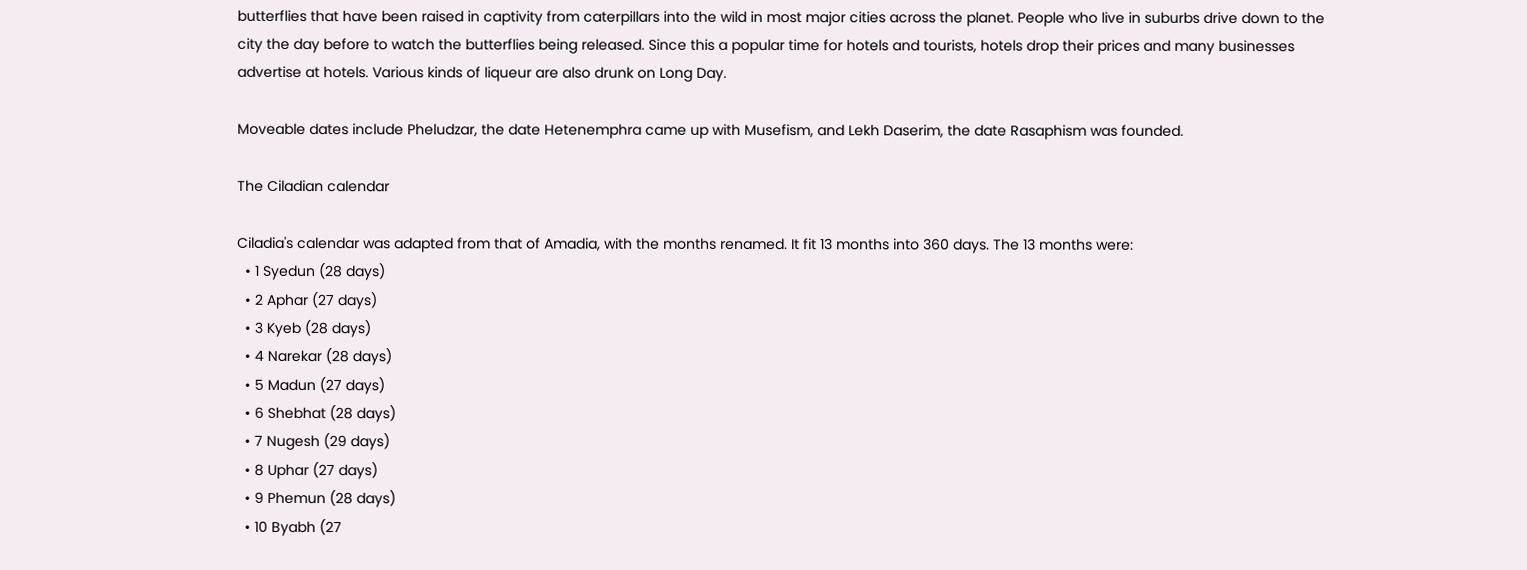butterflies that have been raised in captivity from caterpillars into the wild in most major cities across the planet. People who live in suburbs drive down to the city the day before to watch the butterflies being released. Since this a popular time for hotels and tourists, hotels drop their prices and many businesses advertise at hotels. Various kinds of liqueur are also drunk on Long Day.

Moveable dates include Pheludzar, the date Hetenemphra came up with Musefism, and Lekh Daserim, the date Rasaphism was founded.

The Ciladian calendar

Ciladia's calendar was adapted from that of Amadia, with the months renamed. It fit 13 months into 360 days. The 13 months were:
  • 1 Syedun (28 days)
  • 2 Aphar (27 days)
  • 3 Kyeb (28 days)
  • 4 Narekar (28 days)
  • 5 Madun (27 days)
  • 6 Shebhat (28 days)
  • 7 Nugesh (29 days)
  • 8 Uphar (27 days)
  • 9 Phemun (28 days)
  • 10 Byabh (27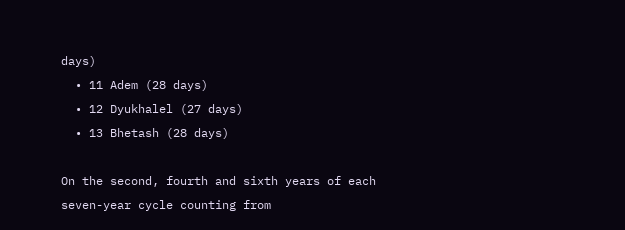days)
  • 11 Adem (28 days)
  • 12 Dyukhalel (27 days)
  • 13 Bhetash (28 days)

On the second, fourth and sixth years of each seven-year cycle counting from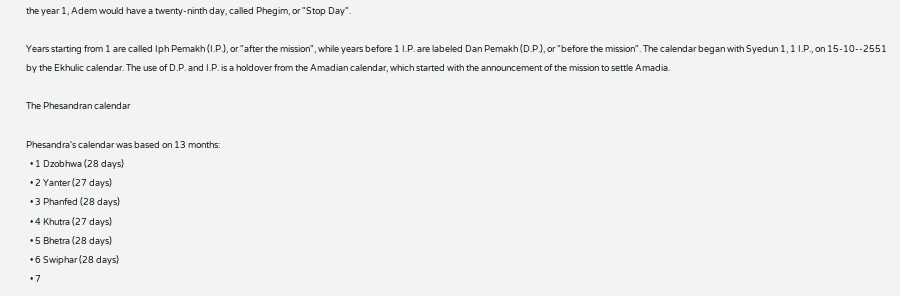the year 1, Adem would have a twenty-ninth day, called Phegim, or "Stop Day".

Years starting from 1 are called Iph Pemakh (I.P.), or "after the mission", while years before 1 I.P. are labeled Dan Pemakh (D.P.), or "before the mission". The calendar began with Syedun 1, 1 I.P., on 15-10--2551 by the Ekhulic calendar. The use of D.P. and I.P. is a holdover from the Amadian calendar, which started with the announcement of the mission to settle Amadia.

The Phesandran calendar

Phesandra's calendar was based on 13 months:
  • 1 Dzobhwa (28 days)
  • 2 Yanter (27 days)
  • 3 Phanfed (28 days)
  • 4 Khutra (27 days)
  • 5 Bhetra (28 days)
  • 6 Swiphar (28 days)
  • 7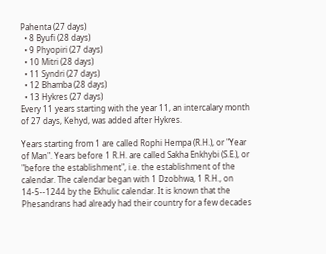Pahenta (27 days)
  • 8 Byufi (28 days)
  • 9 Phyopiri (27 days)
  • 10 Mitri (28 days)
  • 11 Syndri (27 days)
  • 12 Bhamba (28 days)
  • 13 Hykres (27 days)
Every 11 years starting with the year 11, an intercalary month of 27 days, Kehyd, was added after Hykres.

Years starting from 1 are called Rophi Hempa (R.H.), or "Year of Man". Years before 1 R.H. are called Sakha Enkhybi (S.E.), or "before the establishment", i.e. the establishment of the calendar. The calendar began with 1 Dzobhwa, 1 R.H., on 14-5--1244 by the Ekhulic calendar. It is known that the Phesandrans had already had their country for a few decades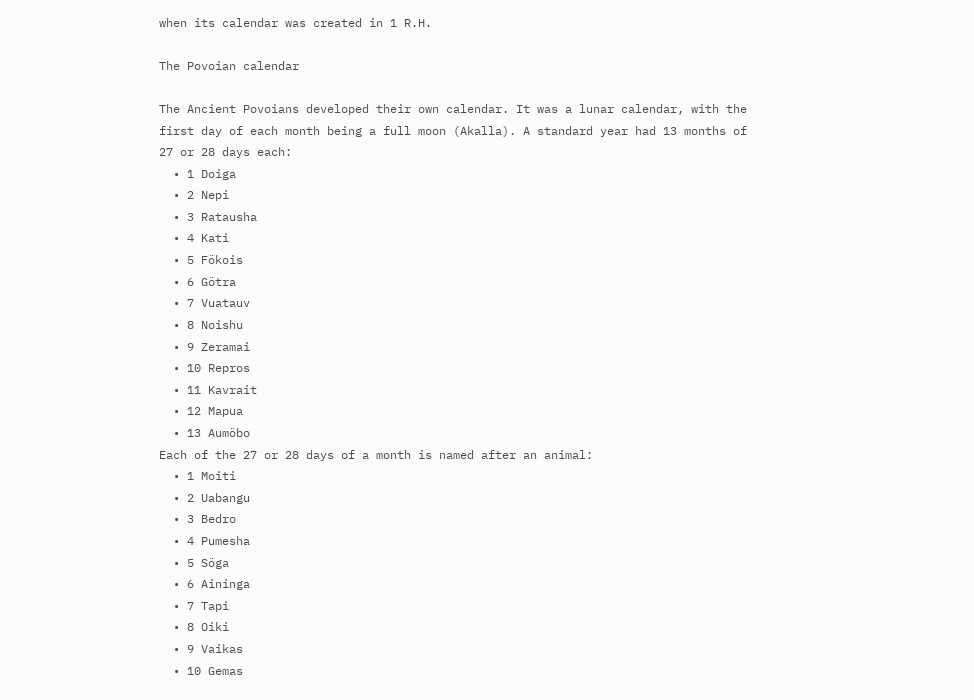when its calendar was created in 1 R.H.

The Povoian calendar

The Ancient Povoians developed their own calendar. It was a lunar calendar, with the first day of each month being a full moon (Akalla). A standard year had 13 months of 27 or 28 days each:
  • 1 Doiga
  • 2 Nepi
  • 3 Ratausha
  • 4 Kati
  • 5 Fökois
  • 6 Götra
  • 7 Vuatauv
  • 8 Noishu
  • 9 Zeramai
  • 10 Repros
  • 11 Kavrait
  • 12 Mapua
  • 13 Aumöbo
Each of the 27 or 28 days of a month is named after an animal:
  • 1 Moiti
  • 2 Uabangu
  • 3 Bedro
  • 4 Pumesha
  • 5 Söga
  • 6 Aininga
  • 7 Tapi
  • 8 Oiki
  • 9 Vaikas
  • 10 Gemas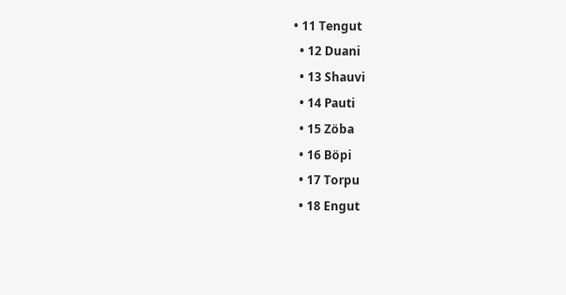• 11 Tengut
  • 12 Duani
  • 13 Shauvi
  • 14 Pauti
  • 15 Zöba
  • 16 Böpi
  • 17 Torpu
  • 18 Engut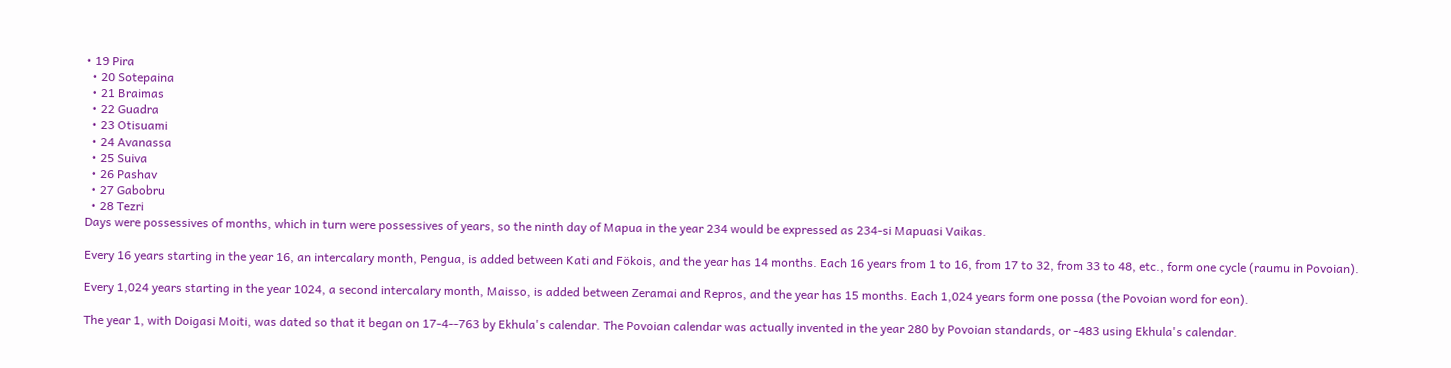• 19 Pira
  • 20 Sotepaina
  • 21 Braimas
  • 22 Guadra
  • 23 Otisuami
  • 24 Avanassa
  • 25 Suiva
  • 26 Pashav
  • 27 Gabobru
  • 28 Tezri
Days were possessives of months, which in turn were possessives of years, so the ninth day of Mapua in the year 234 would be expressed as 234-si Mapuasi Vaikas.

Every 16 years starting in the year 16, an intercalary month, Pengua, is added between Kati and Fökois, and the year has 14 months. Each 16 years from 1 to 16, from 17 to 32, from 33 to 48, etc., form one cycle (raumu in Povoian).

Every 1,024 years starting in the year 1024, a second intercalary month, Maisso, is added between Zeramai and Repros, and the year has 15 months. Each 1,024 years form one possa (the Povoian word for eon).

The year 1, with Doigasi Moiti, was dated so that it began on 17-4--763 by Ekhula's calendar. The Povoian calendar was actually invented in the year 280 by Povoian standards, or -483 using Ekhula's calendar.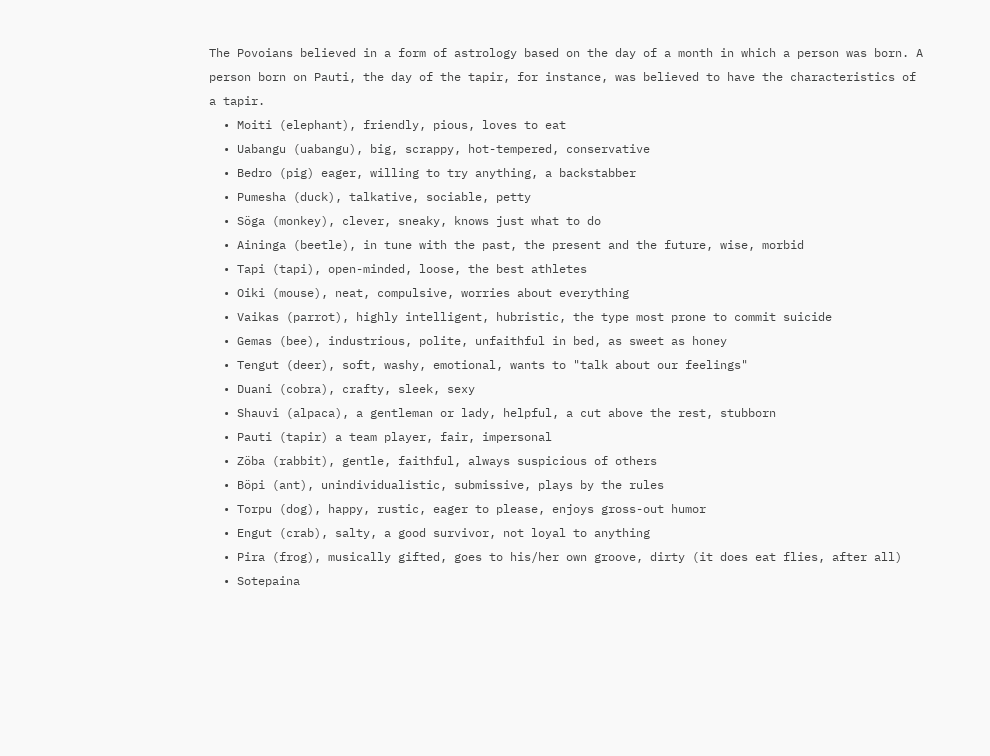The Povoians believed in a form of astrology based on the day of a month in which a person was born. A person born on Pauti, the day of the tapir, for instance, was believed to have the characteristics of a tapir.
  • Moiti (elephant), friendly, pious, loves to eat
  • Uabangu (uabangu), big, scrappy, hot-tempered, conservative
  • Bedro (pig) eager, willing to try anything, a backstabber
  • Pumesha (duck), talkative, sociable, petty
  • Söga (monkey), clever, sneaky, knows just what to do
  • Aininga (beetle), in tune with the past, the present and the future, wise, morbid
  • Tapi (tapi), open-minded, loose, the best athletes
  • Oiki (mouse), neat, compulsive, worries about everything
  • Vaikas (parrot), highly intelligent, hubristic, the type most prone to commit suicide
  • Gemas (bee), industrious, polite, unfaithful in bed, as sweet as honey
  • Tengut (deer), soft, washy, emotional, wants to "talk about our feelings"
  • Duani (cobra), crafty, sleek, sexy
  • Shauvi (alpaca), a gentleman or lady, helpful, a cut above the rest, stubborn
  • Pauti (tapir) a team player, fair, impersonal
  • Zöba (rabbit), gentle, faithful, always suspicious of others
  • Böpi (ant), unindividualistic, submissive, plays by the rules
  • Torpu (dog), happy, rustic, eager to please, enjoys gross-out humor
  • Engut (crab), salty, a good survivor, not loyal to anything
  • Pira (frog), musically gifted, goes to his/her own groove, dirty (it does eat flies, after all)
  • Sotepaina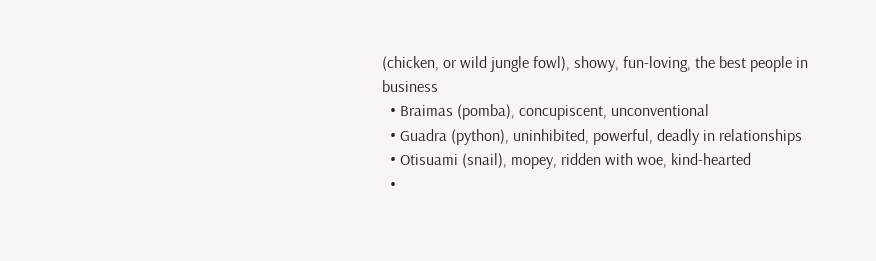(chicken, or wild jungle fowl), showy, fun-loving, the best people in business
  • Braimas (pomba), concupiscent, unconventional
  • Guadra (python), uninhibited, powerful, deadly in relationships
  • Otisuami (snail), mopey, ridden with woe, kind-hearted
  •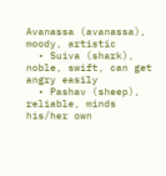Avanassa (avanassa), moody, artistic
  • Suiva (shark), noble, swift, can get angry easily
  • Pashav (sheep), reliable, minds his/her own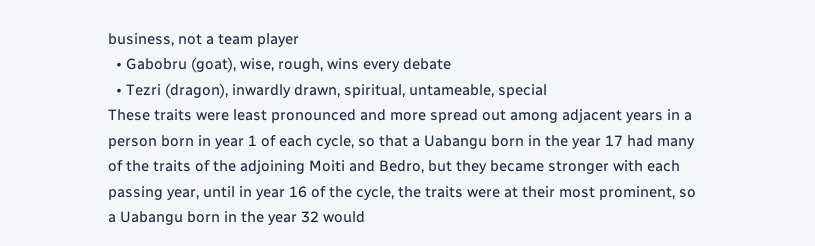business, not a team player
  • Gabobru (goat), wise, rough, wins every debate
  • Tezri (dragon), inwardly drawn, spiritual, untameable, special
These traits were least pronounced and more spread out among adjacent years in a person born in year 1 of each cycle, so that a Uabangu born in the year 17 had many of the traits of the adjoining Moiti and Bedro, but they became stronger with each passing year, until in year 16 of the cycle, the traits were at their most prominent, so a Uabangu born in the year 32 would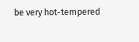be very hot-tempered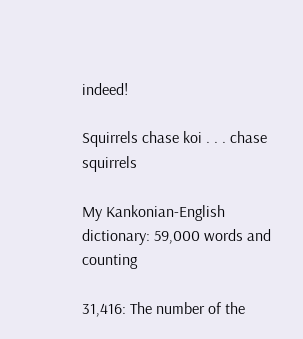indeed!

Squirrels chase koi . . . chase squirrels

My Kankonian-English dictionary: 59,000 words and counting

31,416: The number of the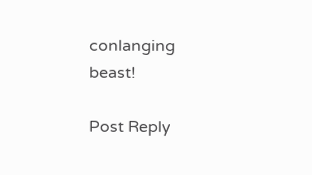conlanging beast!

Post Reply